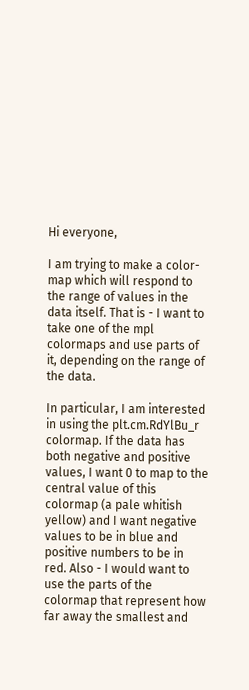Hi everyone,

I am trying to make a color-map which will respond to the range of values in the data itself. That is - I want to take one of the mpl colormaps and use parts of it, depending on the range of the data.

In particular, I am interested in using the plt.cm.RdYlBu_r colormap. If the data has both negative and positive values, I want 0 to map to the central value of this colormap (a pale whitish yellow) and I want negative values to be in blue and positive numbers to be in red. Also - I would want to use the parts of the colormap that represent how far away the smallest and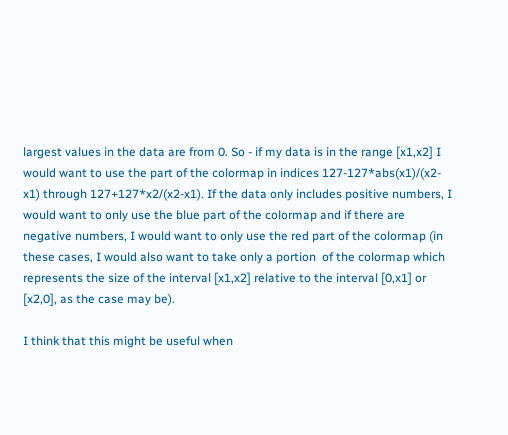largest values in the data are from 0. So - if my data is in the range [x1,x2] I would want to use the part of the colormap in indices 127-127*abs(x1)/(x2-x1) through 127+127*x2/(x2-x1). If the data only includes positive numbers, I would want to only use the blue part of the colormap and if there are negative numbers, I would want to only use the red part of the colormap (in these cases, I would also want to take only a portion  of the colormap which represents the size of the interval [x1,x2] relative to the interval [0,x1] or [x2,0], as the case may be).

I think that this might be useful when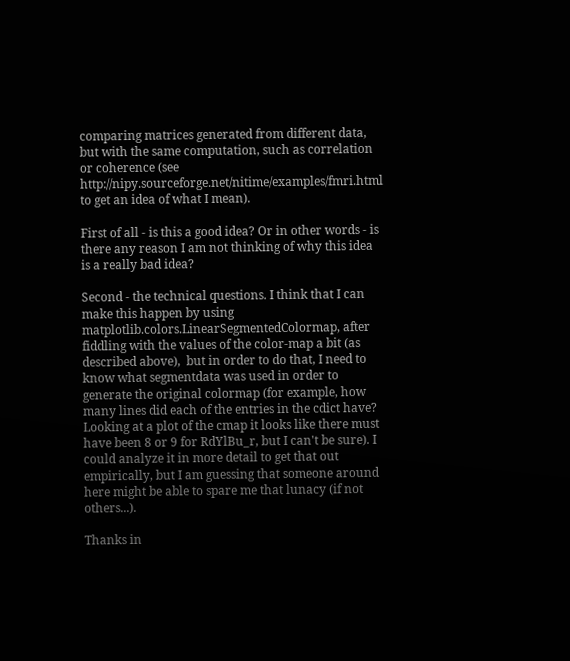comparing matrices generated from different data, but with the same computation, such as correlation or coherence (see http://nipy.sourceforge.net/nitime/examples/fmri.html to get an idea of what I mean).

First of all - is this a good idea? Or in other words - is there any reason I am not thinking of why this idea is a really bad idea?

Second - the technical questions. I think that I can make this happen by using matplotlib.colors.LinearSegmentedColormap, after fiddling with the values of the color-map a bit (as described above),  but in order to do that, I need to know what segmentdata was used in order to generate the original colormap (for example, how many lines did each of the entries in the cdict have? Looking at a plot of the cmap it looks like there must have been 8 or 9 for RdYlBu_r, but I can't be sure). I could analyze it in more detail to get that out empirically, but I am guessing that someone around here might be able to spare me that lunacy (if not others...).

Thanks in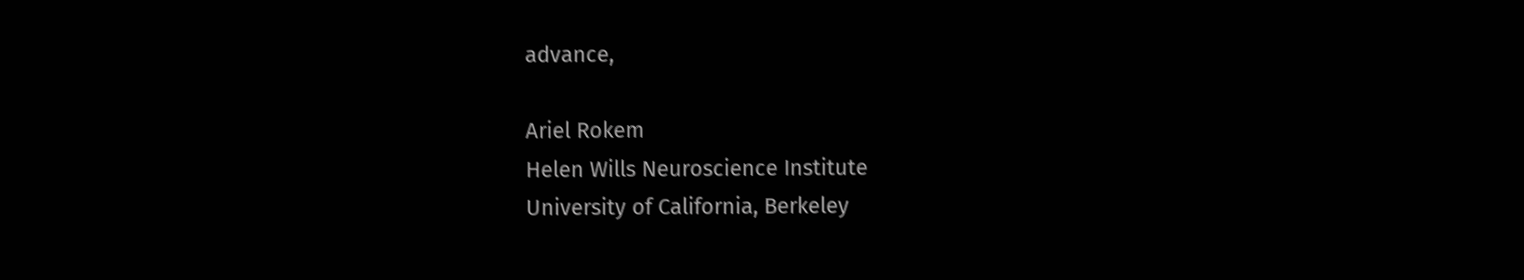advance,

Ariel Rokem
Helen Wills Neuroscience Institute
University of California, Berkeley